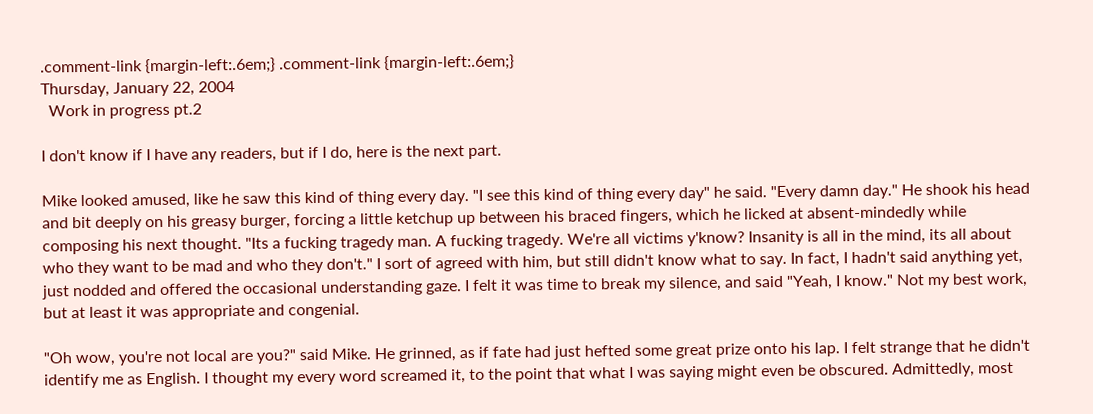.comment-link {margin-left:.6em;} .comment-link {margin-left:.6em;}
Thursday, January 22, 2004
  Work in progress pt.2

I don't know if I have any readers, but if I do, here is the next part.

Mike looked amused, like he saw this kind of thing every day. "I see this kind of thing every day" he said. "Every damn day." He shook his head and bit deeply on his greasy burger, forcing a little ketchup up between his braced fingers, which he licked at absent-mindedly while composing his next thought. "Its a fucking tragedy man. A fucking tragedy. We're all victims y'know? Insanity is all in the mind, its all about who they want to be mad and who they don't." I sort of agreed with him, but still didn't know what to say. In fact, I hadn't said anything yet, just nodded and offered the occasional understanding gaze. I felt it was time to break my silence, and said "Yeah, I know." Not my best work, but at least it was appropriate and congenial.

"Oh wow, you're not local are you?" said Mike. He grinned, as if fate had just hefted some great prize onto his lap. I felt strange that he didn't identify me as English. I thought my every word screamed it, to the point that what I was saying might even be obscured. Admittedly, most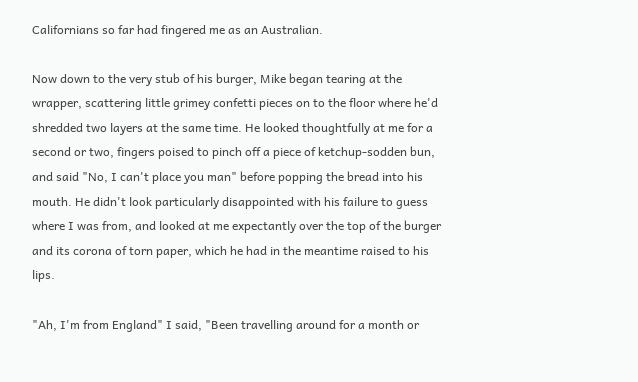Californians so far had fingered me as an Australian.

Now down to the very stub of his burger, Mike began tearing at the wrapper, scattering little grimey confetti pieces on to the floor where he'd shredded two layers at the same time. He looked thoughtfully at me for a second or two, fingers poised to pinch off a piece of ketchup-sodden bun, and said "No, I can't place you man" before popping the bread into his mouth. He didn't look particularly disappointed with his failure to guess where I was from, and looked at me expectantly over the top of the burger and its corona of torn paper, which he had in the meantime raised to his lips.

"Ah, I'm from England" I said, "Been travelling around for a month or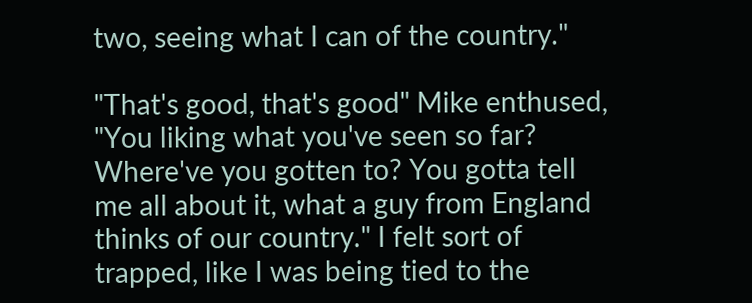two, seeing what I can of the country."

"That's good, that's good" Mike enthused, "You liking what you've seen so far? Where've you gotten to? You gotta tell me all about it, what a guy from England thinks of our country." I felt sort of trapped, like I was being tied to the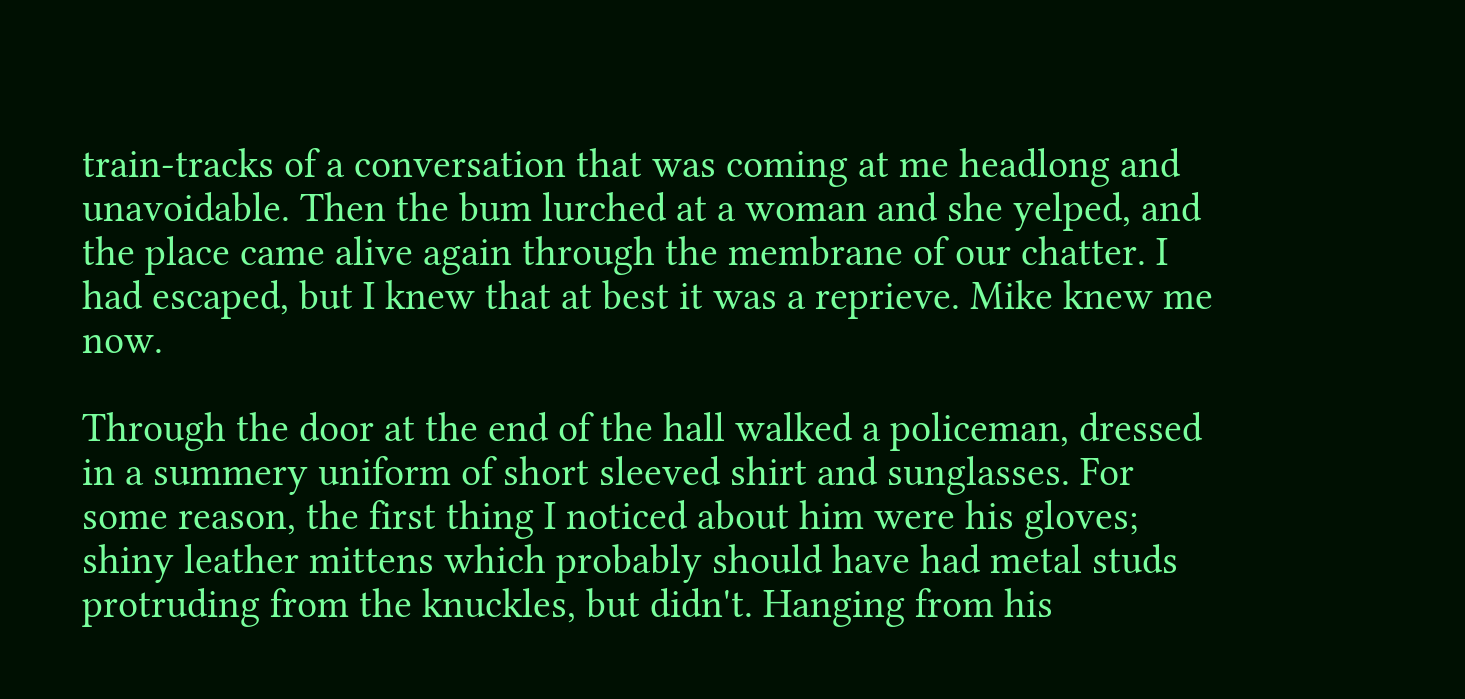train-tracks of a conversation that was coming at me headlong and unavoidable. Then the bum lurched at a woman and she yelped, and the place came alive again through the membrane of our chatter. I had escaped, but I knew that at best it was a reprieve. Mike knew me now.

Through the door at the end of the hall walked a policeman, dressed in a summery uniform of short sleeved shirt and sunglasses. For some reason, the first thing I noticed about him were his gloves; shiny leather mittens which probably should have had metal studs protruding from the knuckles, but didn't. Hanging from his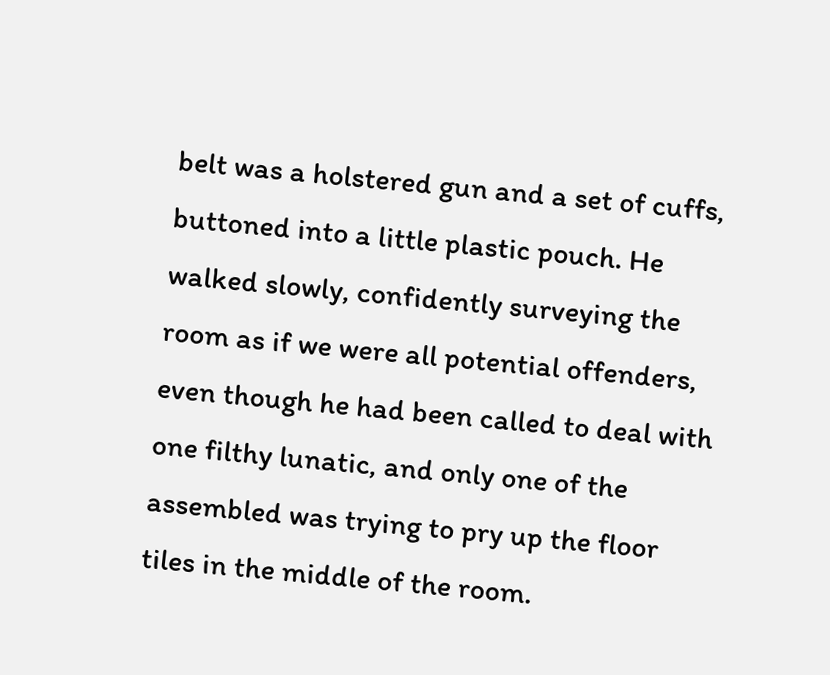belt was a holstered gun and a set of cuffs, buttoned into a little plastic pouch. He walked slowly, confidently surveying the room as if we were all potential offenders, even though he had been called to deal with one filthy lunatic, and only one of the assembled was trying to pry up the floor tiles in the middle of the room.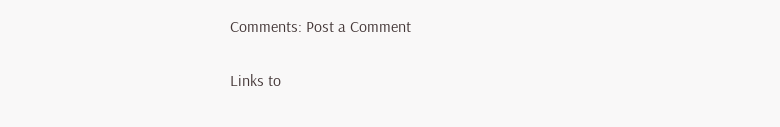Comments: Post a Comment

Links to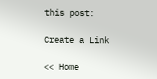this post:

Create a Link

<< Home